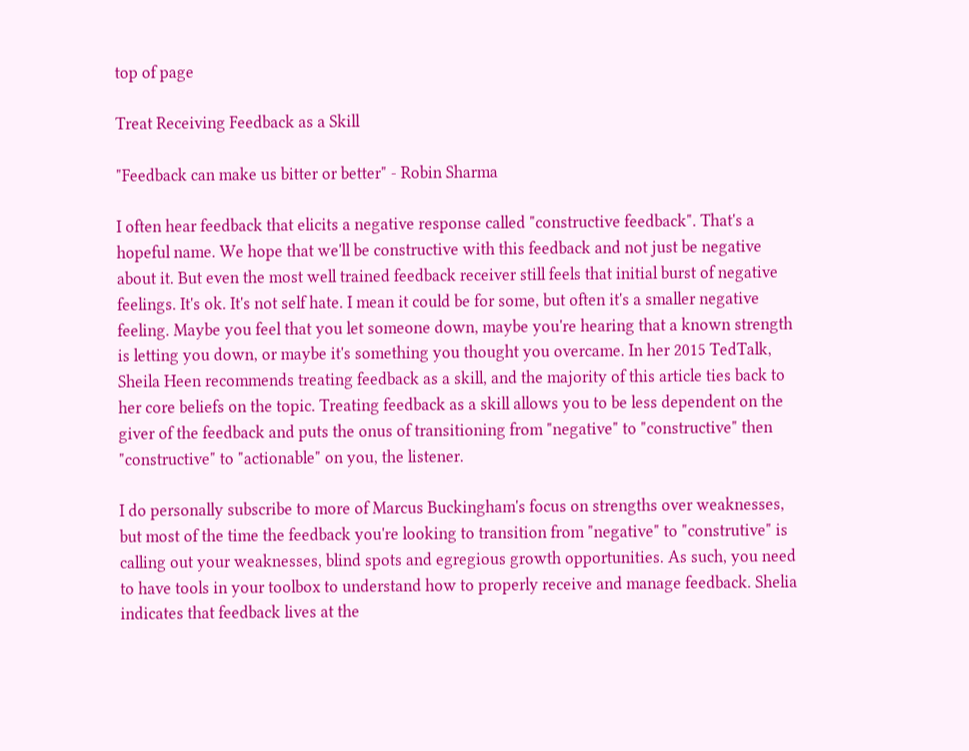top of page

Treat Receiving Feedback as a Skill

"Feedback can make us bitter or better" - Robin Sharma

I often hear feedback that elicits a negative response called "constructive feedback". That's a hopeful name. We hope that we'll be constructive with this feedback and not just be negative about it. But even the most well trained feedback receiver still feels that initial burst of negative feelings. It's ok. It's not self hate. I mean it could be for some, but often it's a smaller negative feeling. Maybe you feel that you let someone down, maybe you're hearing that a known strength is letting you down, or maybe it's something you thought you overcame. In her 2015 TedTalk, Sheila Heen recommends treating feedback as a skill, and the majority of this article ties back to her core beliefs on the topic. Treating feedback as a skill allows you to be less dependent on the giver of the feedback and puts the onus of transitioning from "negative" to "constructive" then "constructive" to "actionable" on you, the listener.

I do personally subscribe to more of Marcus Buckingham's focus on strengths over weaknesses, but most of the time the feedback you're looking to transition from "negative" to "construtive" is calling out your weaknesses, blind spots and egregious growth opportunities. As such, you need to have tools in your toolbox to understand how to properly receive and manage feedback. Shelia indicates that feedback lives at the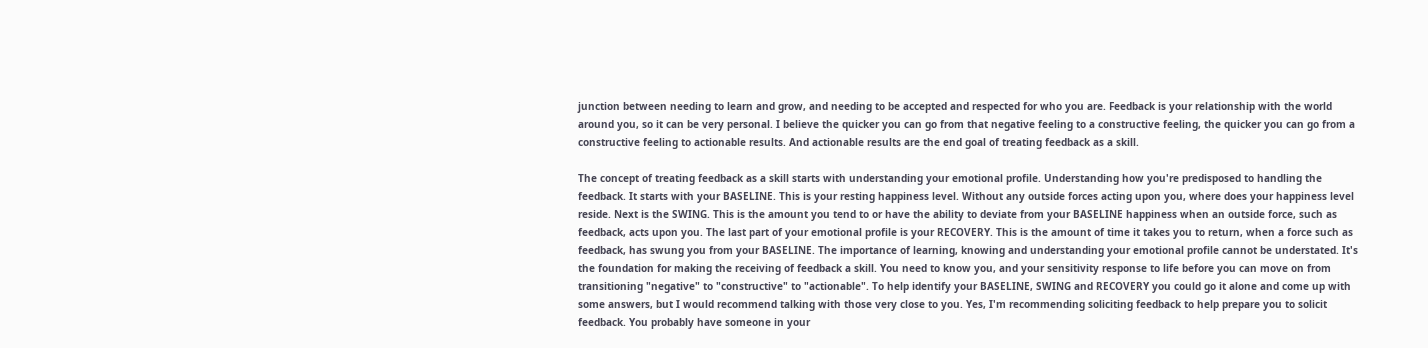junction between needing to learn and grow, and needing to be accepted and respected for who you are. Feedback is your relationship with the world around you, so it can be very personal. I believe the quicker you can go from that negative feeling to a constructive feeling, the quicker you can go from a constructive feeling to actionable results. And actionable results are the end goal of treating feedback as a skill.

The concept of treating feedback as a skill starts with understanding your emotional profile. Understanding how you're predisposed to handling the feedback. It starts with your BASELINE. This is your resting happiness level. Without any outside forces acting upon you, where does your happiness level reside. Next is the SWING. This is the amount you tend to or have the ability to deviate from your BASELINE happiness when an outside force, such as feedback, acts upon you. The last part of your emotional profile is your RECOVERY. This is the amount of time it takes you to return, when a force such as feedback, has swung you from your BASELINE. The importance of learning, knowing and understanding your emotional profile cannot be understated. It's the foundation for making the receiving of feedback a skill. You need to know you, and your sensitivity response to life before you can move on from transitioning "negative" to "constructive" to "actionable". To help identify your BASELINE, SWING and RECOVERY you could go it alone and come up with some answers, but I would recommend talking with those very close to you. Yes, I'm recommending soliciting feedback to help prepare you to solicit feedback. You probably have someone in your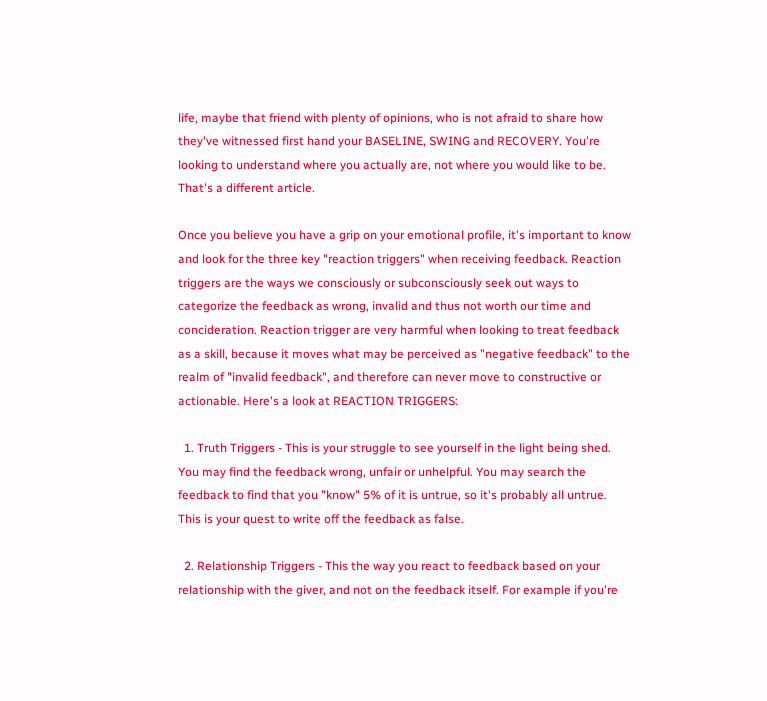life, maybe that friend with plenty of opinions, who is not afraid to share how they've witnessed first hand your BASELINE, SWING and RECOVERY. You're looking to understand where you actually are, not where you would like to be. That's a different article.

Once you believe you have a grip on your emotional profile, it's important to know and look for the three key "reaction triggers" when receiving feedback. Reaction triggers are the ways we consciously or subconsciously seek out ways to categorize the feedback as wrong, invalid and thus not worth our time and concideration. Reaction trigger are very harmful when looking to treat feedback as a skill, because it moves what may be perceived as "negative feedback" to the realm of "invalid feedback", and therefore can never move to constructive or actionable. Here's a look at REACTION TRIGGERS:

  1. Truth Triggers - This is your struggle to see yourself in the light being shed. You may find the feedback wrong, unfair or unhelpful. You may search the feedback to find that you "know" 5% of it is untrue, so it's probably all untrue. This is your quest to write off the feedback as false.

  2. Relationship Triggers - This the way you react to feedback based on your relationship with the giver, and not on the feedback itself. For example if you're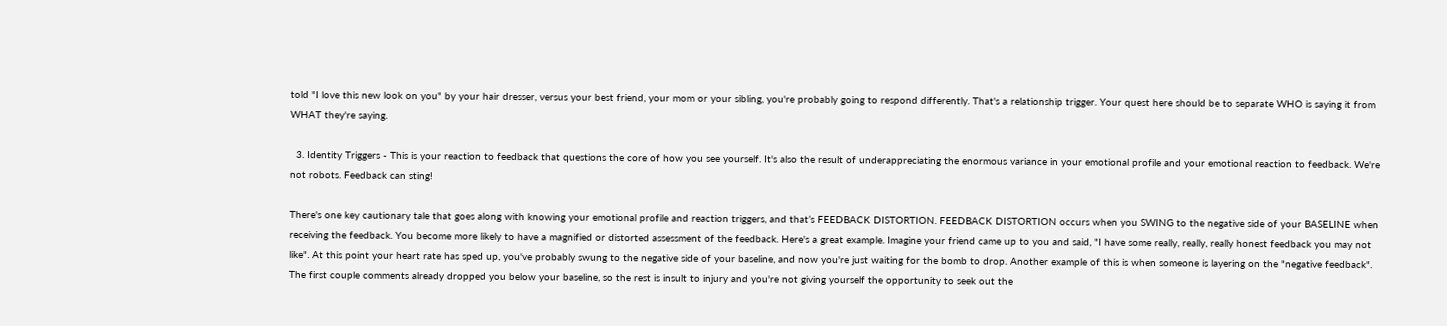told "I love this new look on you" by your hair dresser, versus your best friend, your mom or your sibling, you're probably going to respond differently. That's a relationship trigger. Your quest here should be to separate WHO is saying it from WHAT they're saying.

  3. Identity Triggers - This is your reaction to feedback that questions the core of how you see yourself. It's also the result of underappreciating the enormous variance in your emotional profile and your emotional reaction to feedback. We're not robots. Feedback can sting!

There's one key cautionary tale that goes along with knowing your emotional profile and reaction triggers, and that’s FEEDBACK DISTORTION. FEEDBACK DISTORTION occurs when you SWING to the negative side of your BASELINE when receiving the feedback. You become more likely to have a magnified or distorted assessment of the feedback. Here's a great example. Imagine your friend came up to you and said, "I have some really, really, really honest feedback you may not like". At this point your heart rate has sped up, you've probably swung to the negative side of your baseline, and now you're just waiting for the bomb to drop. Another example of this is when someone is layering on the "negative feedback". The first couple comments already dropped you below your baseline, so the rest is insult to injury and you're not giving yourself the opportunity to seek out the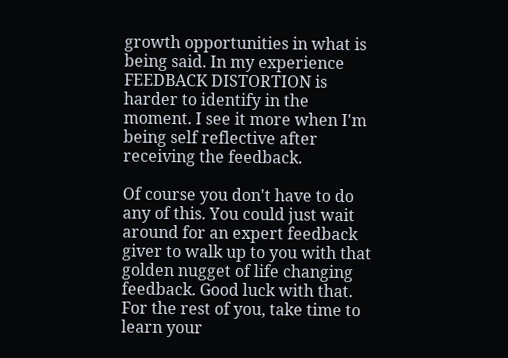growth opportunities in what is being said. In my experience FEEDBACK DISTORTION is harder to identify in the moment. I see it more when I'm being self reflective after receiving the feedback.

Of course you don't have to do any of this. You could just wait around for an expert feedback giver to walk up to you with that golden nugget of life changing feedback. Good luck with that. For the rest of you, take time to learn your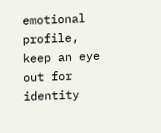emotional profile, keep an eye out for identity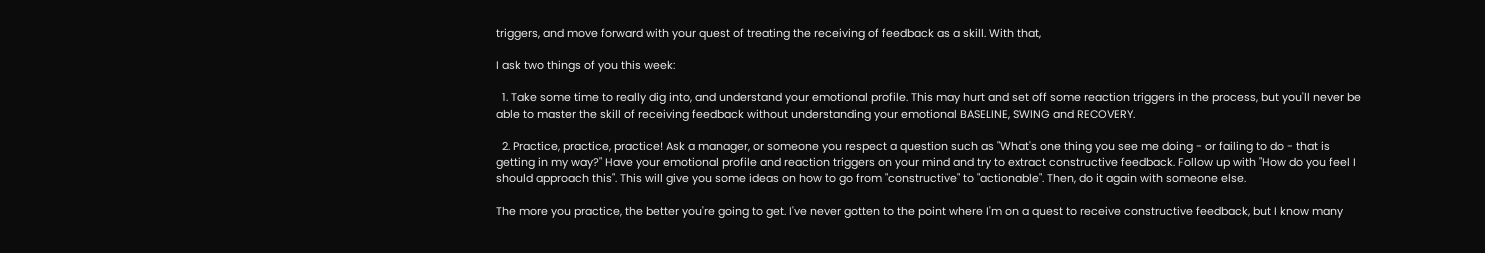triggers, and move forward with your quest of treating the receiving of feedback as a skill. With that,

I ask two things of you this week:

  1. Take some time to really dig into, and understand your emotional profile. This may hurt and set off some reaction triggers in the process, but you'll never be able to master the skill of receiving feedback without understanding your emotional BASELINE, SWING and RECOVERY.

  2. Practice, practice, practice! Ask a manager, or someone you respect a question such as "What's one thing you see me doing - or failing to do - that is getting in my way?" Have your emotional profile and reaction triggers on your mind and try to extract constructive feedback. Follow up with "How do you feel I should approach this". This will give you some ideas on how to go from "constructive" to "actionable". Then, do it again with someone else.

The more you practice, the better you're going to get. I've never gotten to the point where I'm on a quest to receive constructive feedback, but I know many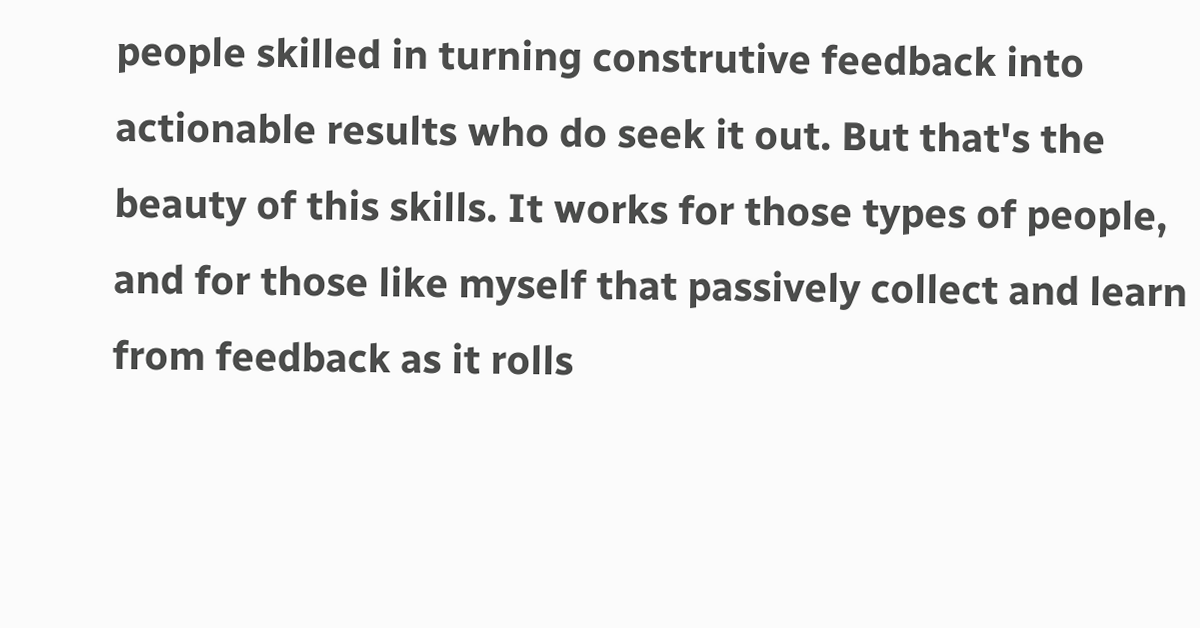people skilled in turning construtive feedback into actionable results who do seek it out. But that's the beauty of this skills. It works for those types of people, and for those like myself that passively collect and learn from feedback as it rolls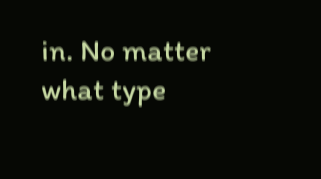in. No matter what type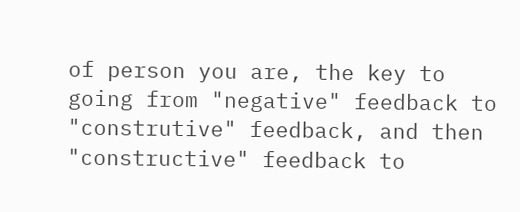of person you are, the key to going from "negative" feedback to "construtive" feedback, and then "constructive" feedback to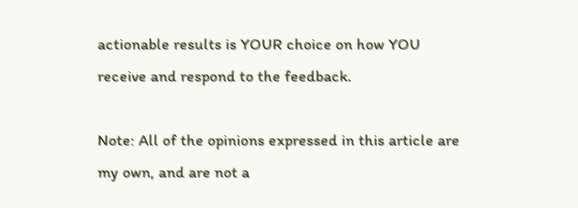actionable results is YOUR choice on how YOU receive and respond to the feedback.

Note: All of the opinions expressed in this article are my own, and are not a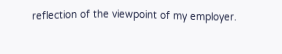reflection of the viewpoint of my employer.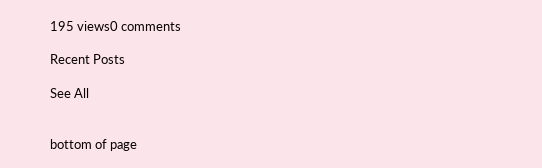195 views0 comments

Recent Posts

See All


bottom of page